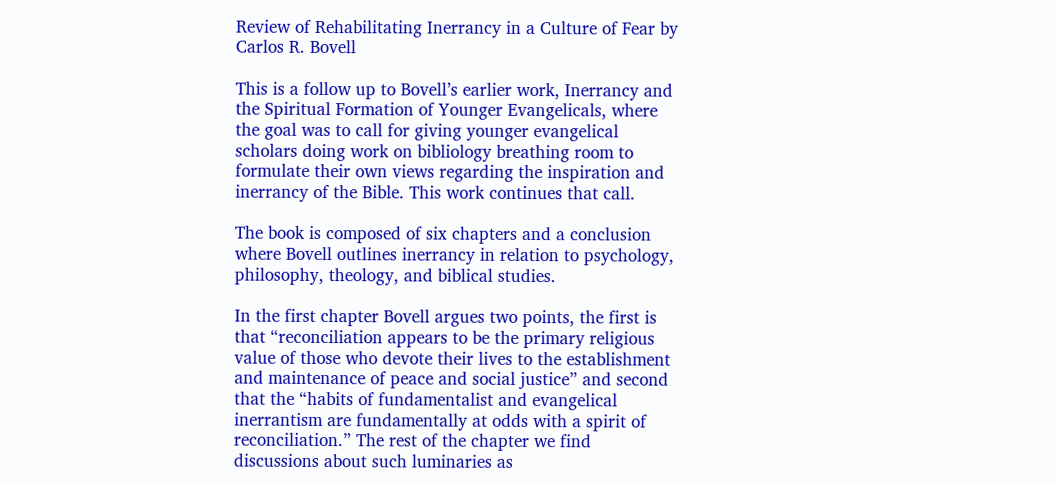Review of Rehabilitating Inerrancy in a Culture of Fear by Carlos R. Bovell

This is a follow up to Bovell’s earlier work, Inerrancy and the Spiritual Formation of Younger Evangelicals, where the goal was to call for giving younger evangelical scholars doing work on bibliology breathing room to formulate their own views regarding the inspiration and inerrancy of the Bible. This work continues that call.

The book is composed of six chapters and a conclusion where Bovell outlines inerrancy in relation to psychology, philosophy, theology, and biblical studies.

In the first chapter Bovell argues two points, the first is that “reconciliation appears to be the primary religious value of those who devote their lives to the establishment and maintenance of peace and social justice” and second that the “habits of fundamentalist and evangelical inerrantism are fundamentally at odds with a spirit of reconciliation.” The rest of the chapter we find discussions about such luminaries as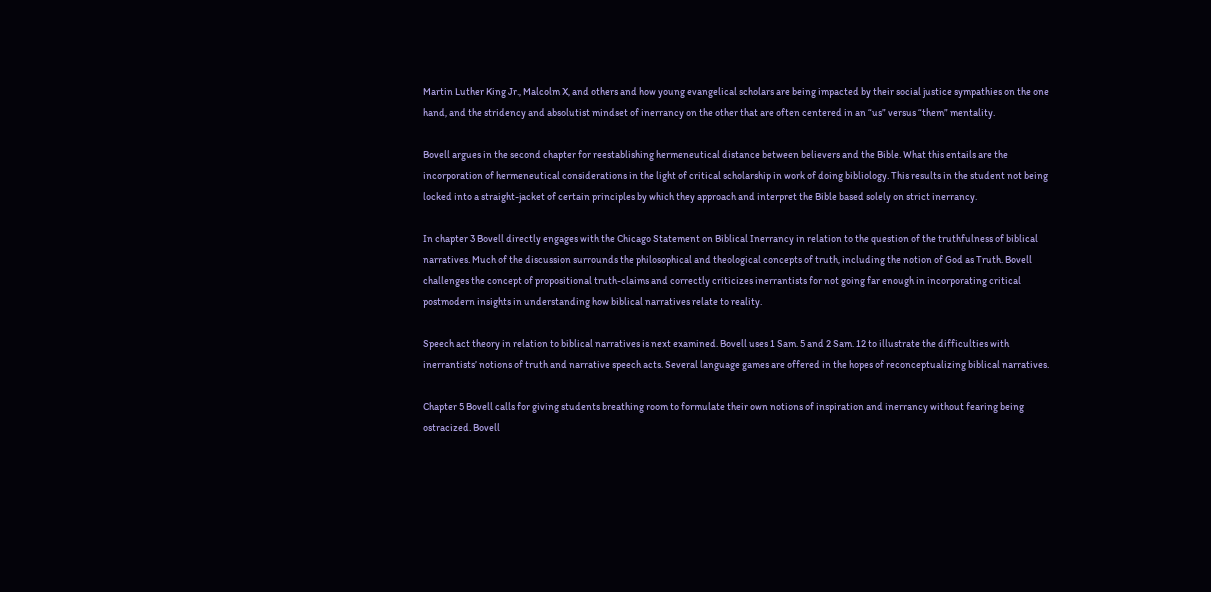Martin Luther King Jr., Malcolm X, and others and how young evangelical scholars are being impacted by their social justice sympathies on the one hand, and the stridency and absolutist mindset of inerrancy on the other that are often centered in an “us” versus “them” mentality.

Bovell argues in the second chapter for reestablishing hermeneutical distance between believers and the Bible. What this entails are the incorporation of hermeneutical considerations in the light of critical scholarship in work of doing bibliology. This results in the student not being locked into a straight-jacket of certain principles by which they approach and interpret the Bible based solely on strict inerrancy.

In chapter 3 Bovell directly engages with the Chicago Statement on Biblical Inerrancy in relation to the question of the truthfulness of biblical narratives. Much of the discussion surrounds the philosophical and theological concepts of truth, including the notion of God as Truth. Bovell challenges the concept of propositional truth-claims and correctly criticizes inerrantists for not going far enough in incorporating critical postmodern insights in understanding how biblical narratives relate to reality.

Speech act theory in relation to biblical narratives is next examined. Bovell uses 1 Sam. 5 and 2 Sam. 12 to illustrate the difficulties with inerrantists’ notions of truth and narrative speech acts. Several language games are offered in the hopes of reconceptualizing biblical narratives.

Chapter 5 Bovell calls for giving students breathing room to formulate their own notions of inspiration and inerrancy without fearing being ostracized. Bovell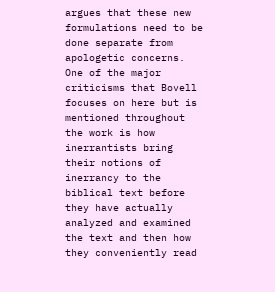argues that these new formulations need to be done separate from apologetic concerns. One of the major criticisms that Bovell focuses on here but is mentioned throughout the work is how inerrantists bring their notions of inerrancy to the biblical text before they have actually analyzed and examined the text and then how they conveniently read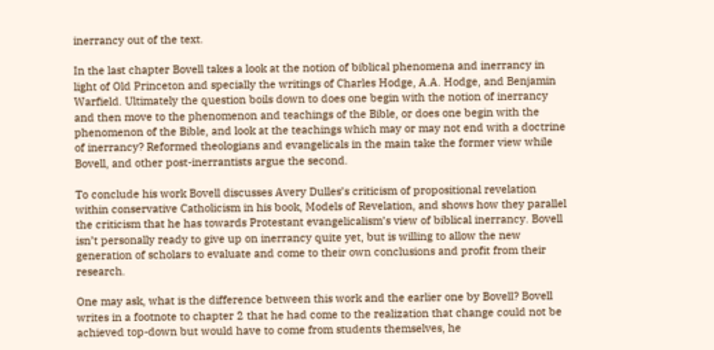inerrancy out of the text.

In the last chapter Bovell takes a look at the notion of biblical phenomena and inerrancy in light of Old Princeton and specially the writings of Charles Hodge, A.A. Hodge, and Benjamin Warfield. Ultimately the question boils down to does one begin with the notion of inerrancy and then move to the phenomenon and teachings of the Bible, or does one begin with the phenomenon of the Bible, and look at the teachings which may or may not end with a doctrine of inerrancy? Reformed theologians and evangelicals in the main take the former view while Bovell, and other post-inerrantists argue the second.

To conclude his work Bovell discusses Avery Dulles’s criticism of propositional revelation within conservative Catholicism in his book, Models of Revelation, and shows how they parallel the criticism that he has towards Protestant evangelicalism’s view of biblical inerrancy. Bovell isn’t personally ready to give up on inerrancy quite yet, but is willing to allow the new generation of scholars to evaluate and come to their own conclusions and profit from their research.

One may ask, what is the difference between this work and the earlier one by Bovell? Bovell writes in a footnote to chapter 2 that he had come to the realization that change could not be achieved top-down but would have to come from students themselves, he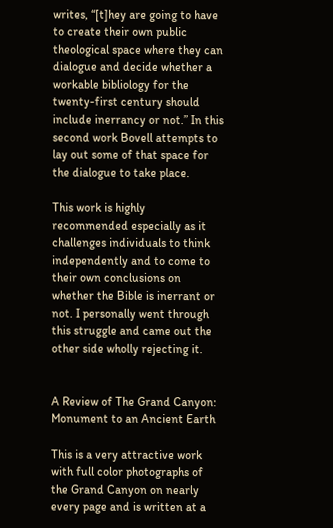writes, “[t]hey are going to have to create their own public theological space where they can dialogue and decide whether a workable bibliology for the twenty-first century should include inerrancy or not.” In this second work Bovell attempts to lay out some of that space for the dialogue to take place.

This work is highly recommended especially as it challenges individuals to think independently and to come to their own conclusions on whether the Bible is inerrant or not. I personally went through this struggle and came out the other side wholly rejecting it.


A Review of The Grand Canyon: Monument to an Ancient Earth

This is a very attractive work with full color photographs of the Grand Canyon on nearly every page and is written at a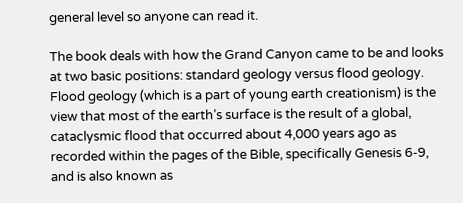general level so anyone can read it.

The book deals with how the Grand Canyon came to be and looks at two basic positions: standard geology versus flood geology. Flood geology (which is a part of young earth creationism) is the view that most of the earth’s surface is the result of a global, cataclysmic flood that occurred about 4,000 years ago as recorded within the pages of the Bible, specifically Genesis 6-9, and is also known as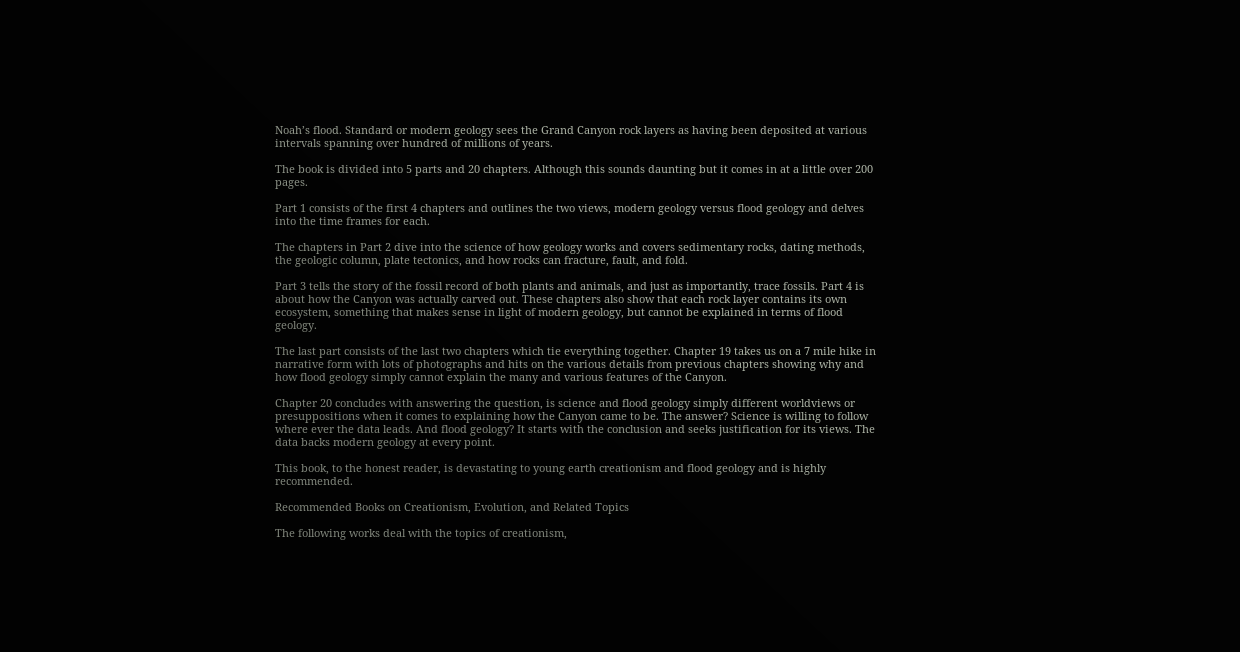Noah’s flood. Standard or modern geology sees the Grand Canyon rock layers as having been deposited at various intervals spanning over hundred of millions of years.

The book is divided into 5 parts and 20 chapters. Although this sounds daunting but it comes in at a little over 200 pages.

Part 1 consists of the first 4 chapters and outlines the two views, modern geology versus flood geology and delves into the time frames for each.

The chapters in Part 2 dive into the science of how geology works and covers sedimentary rocks, dating methods, the geologic column, plate tectonics, and how rocks can fracture, fault, and fold.

Part 3 tells the story of the fossil record of both plants and animals, and just as importantly, trace fossils. Part 4 is about how the Canyon was actually carved out. These chapters also show that each rock layer contains its own ecosystem, something that makes sense in light of modern geology, but cannot be explained in terms of flood geology.

The last part consists of the last two chapters which tie everything together. Chapter 19 takes us on a 7 mile hike in narrative form with lots of photographs and hits on the various details from previous chapters showing why and how flood geology simply cannot explain the many and various features of the Canyon.

Chapter 20 concludes with answering the question, is science and flood geology simply different worldviews or presuppositions when it comes to explaining how the Canyon came to be. The answer? Science is willing to follow where ever the data leads. And flood geology? It starts with the conclusion and seeks justification for its views. The data backs modern geology at every point.

This book, to the honest reader, is devastating to young earth creationism and flood geology and is highly recommended.

Recommended Books on Creationism, Evolution, and Related Topics

The following works deal with the topics of creationism,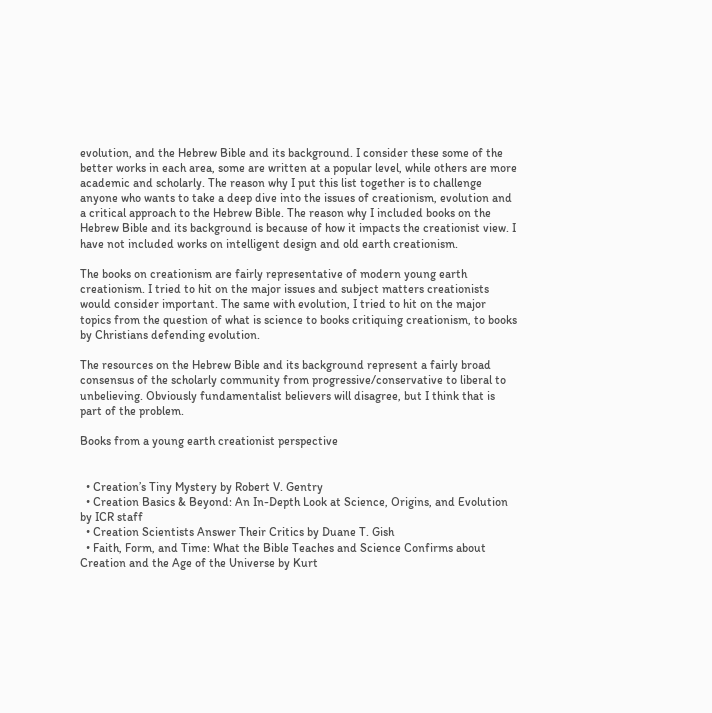evolution, and the Hebrew Bible and its background. I consider these some of the better works in each area, some are written at a popular level, while others are more academic and scholarly. The reason why I put this list together is to challenge anyone who wants to take a deep dive into the issues of creationism, evolution and a critical approach to the Hebrew Bible. The reason why I included books on the Hebrew Bible and its background is because of how it impacts the creationist view. I have not included works on intelligent design and old earth creationism.

The books on creationism are fairly representative of modern young earth creationism. I tried to hit on the major issues and subject matters creationists would consider important. The same with evolution, I tried to hit on the major topics from the question of what is science to books critiquing creationism, to books by Christians defending evolution.

The resources on the Hebrew Bible and its background represent a fairly broad consensus of the scholarly community from progressive/conservative to liberal to unbelieving. Obviously fundamentalist believers will disagree, but I think that is part of the problem.

Books from a young earth creationist perspective


  • Creation’s Tiny Mystery by Robert V. Gentry
  • Creation Basics & Beyond: An In-Depth Look at Science, Origins, and Evolution by ICR staff
  • Creation Scientists Answer Their Critics by Duane T. Gish
  • Faith, Form, and Time: What the Bible Teaches and Science Confirms about Creation and the Age of the Universe by Kurt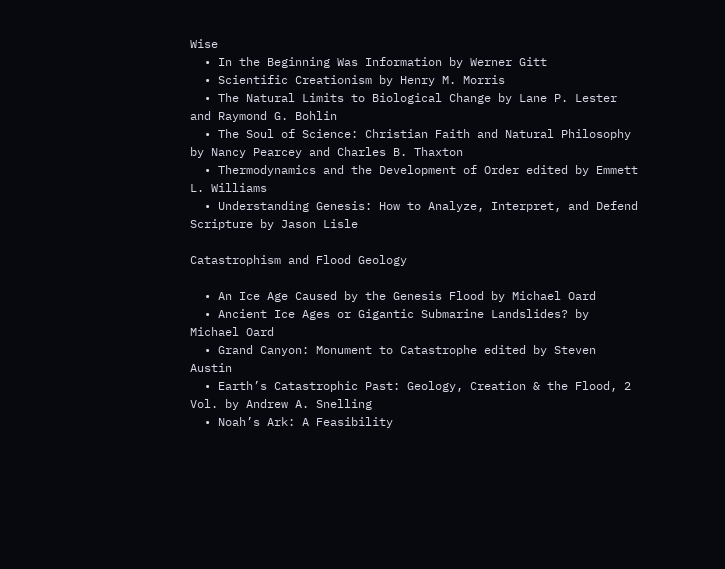Wise
  • In the Beginning Was Information by Werner Gitt
  • Scientific Creationism by Henry M. Morris
  • The Natural Limits to Biological Change by Lane P. Lester and Raymond G. Bohlin
  • The Soul of Science: Christian Faith and Natural Philosophy by Nancy Pearcey and Charles B. Thaxton
  • Thermodynamics and the Development of Order edited by Emmett L. Williams
  • Understanding Genesis: How to Analyze, Interpret, and Defend Scripture by Jason Lisle

Catastrophism and Flood Geology

  • An Ice Age Caused by the Genesis Flood by Michael Oard
  • Ancient Ice Ages or Gigantic Submarine Landslides? by Michael Oard
  • Grand Canyon: Monument to Catastrophe edited by Steven Austin
  • Earth’s Catastrophic Past: Geology, Creation & the Flood, 2 Vol. by Andrew A. Snelling
  • Noah’s Ark: A Feasibility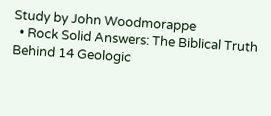Study by John Woodmorappe
  • Rock Solid Answers: The Biblical Truth Behind 14 Geologic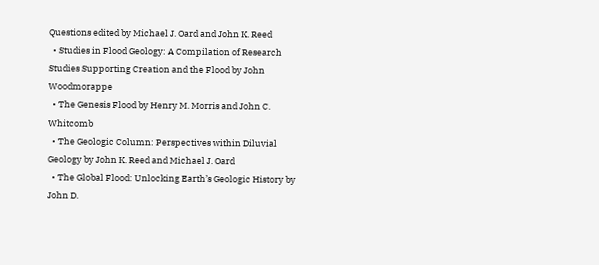Questions edited by Michael J. Oard and John K. Reed
  • Studies in Flood Geology: A Compilation of Research Studies Supporting Creation and the Flood by John Woodmorappe
  • The Genesis Flood by Henry M. Morris and John C. Whitcomb
  • The Geologic Column: Perspectives within Diluvial Geology by John K. Reed and Michael J. Oard
  • The Global Flood: Unlocking Earth’s Geologic History by John D.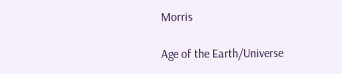Morris

Age of the Earth/Universe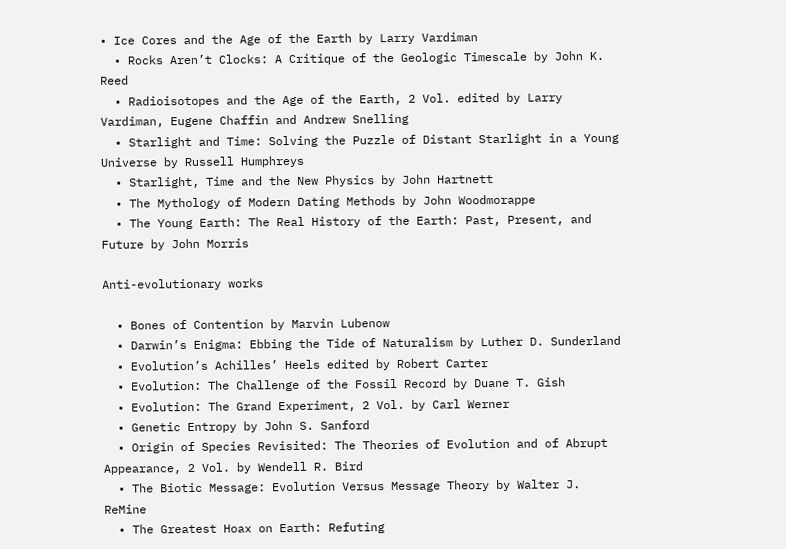• Ice Cores and the Age of the Earth by Larry Vardiman
  • Rocks Aren’t Clocks: A Critique of the Geologic Timescale by John K. Reed
  • Radioisotopes and the Age of the Earth, 2 Vol. edited by Larry Vardiman, Eugene Chaffin and Andrew Snelling
  • Starlight and Time: Solving the Puzzle of Distant Starlight in a Young Universe by Russell Humphreys
  • Starlight, Time and the New Physics by John Hartnett
  • The Mythology of Modern Dating Methods by John Woodmorappe
  • The Young Earth: The Real History of the Earth: Past, Present, and Future by John Morris

Anti-evolutionary works

  • Bones of Contention by Marvin Lubenow
  • Darwin’s Enigma: Ebbing the Tide of Naturalism by Luther D. Sunderland
  • Evolution’s Achilles’ Heels edited by Robert Carter
  • Evolution: The Challenge of the Fossil Record by Duane T. Gish
  • Evolution: The Grand Experiment, 2 Vol. by Carl Werner
  • Genetic Entropy by John S. Sanford
  • Origin of Species Revisited: The Theories of Evolution and of Abrupt Appearance, 2 Vol. by Wendell R. Bird
  • The Biotic Message: Evolution Versus Message Theory by Walter J. ReMine
  • The Greatest Hoax on Earth: Refuting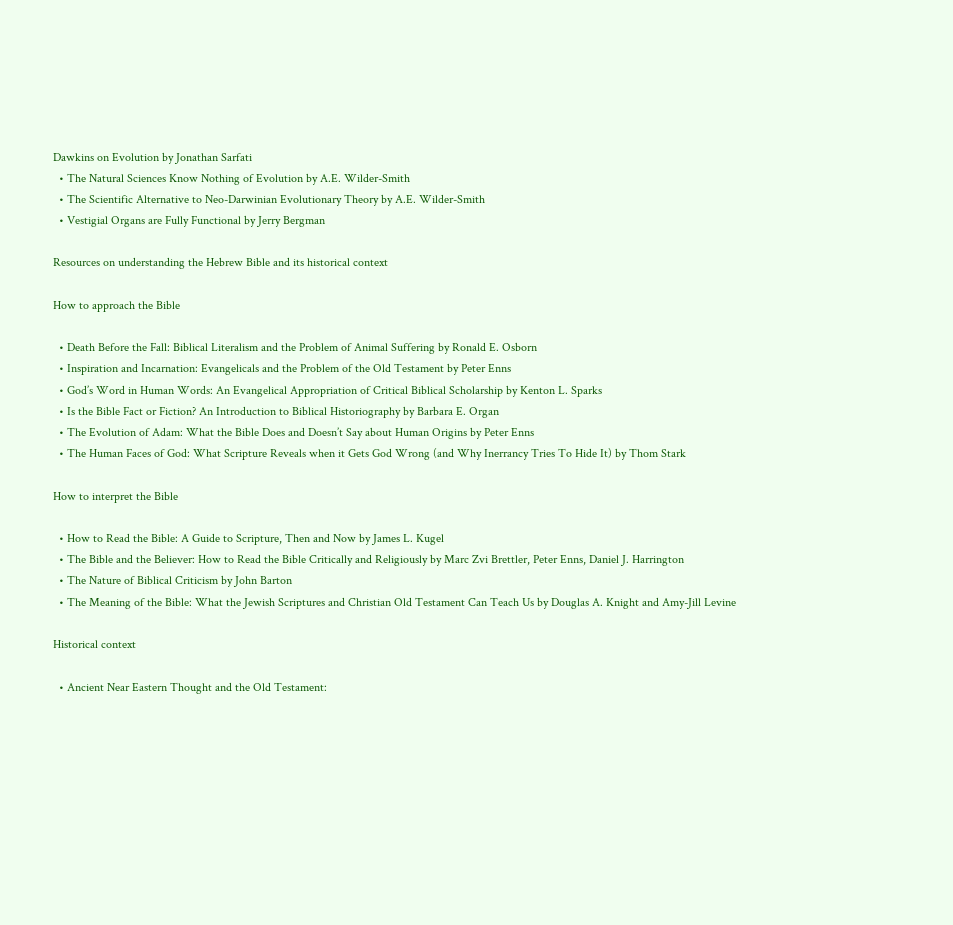Dawkins on Evolution by Jonathan Sarfati
  • The Natural Sciences Know Nothing of Evolution by A.E. Wilder-Smith
  • The Scientific Alternative to Neo-Darwinian Evolutionary Theory by A.E. Wilder-Smith
  • Vestigial Organs are Fully Functional by Jerry Bergman

Resources on understanding the Hebrew Bible and its historical context

How to approach the Bible

  • Death Before the Fall: Biblical Literalism and the Problem of Animal Suffering by Ronald E. Osborn
  • Inspiration and Incarnation: Evangelicals and the Problem of the Old Testament by Peter Enns
  • God’s Word in Human Words: An Evangelical Appropriation of Critical Biblical Scholarship by Kenton L. Sparks
  • Is the Bible Fact or Fiction? An Introduction to Biblical Historiography by Barbara E. Organ
  • The Evolution of Adam: What the Bible Does and Doesn’t Say about Human Origins by Peter Enns
  • The Human Faces of God: What Scripture Reveals when it Gets God Wrong (and Why Inerrancy Tries To Hide It) by Thom Stark

How to interpret the Bible

  • How to Read the Bible: A Guide to Scripture, Then and Now by James L. Kugel
  • The Bible and the Believer: How to Read the Bible Critically and Religiously by Marc Zvi Brettler, Peter Enns, Daniel J. Harrington
  • The Nature of Biblical Criticism by John Barton
  • The Meaning of the Bible: What the Jewish Scriptures and Christian Old Testament Can Teach Us by Douglas A. Knight and Amy-Jill Levine

Historical context

  • Ancient Near Eastern Thought and the Old Testament: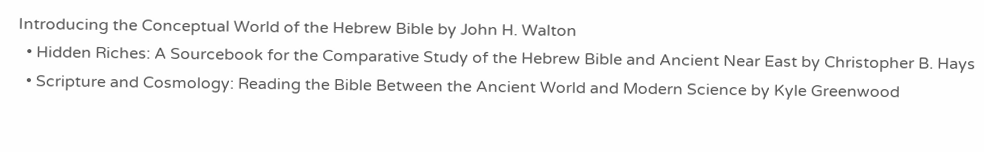Introducing the Conceptual World of the Hebrew Bible by John H. Walton
  • Hidden Riches: A Sourcebook for the Comparative Study of the Hebrew Bible and Ancient Near East by Christopher B. Hays
  • Scripture and Cosmology: Reading the Bible Between the Ancient World and Modern Science by Kyle Greenwood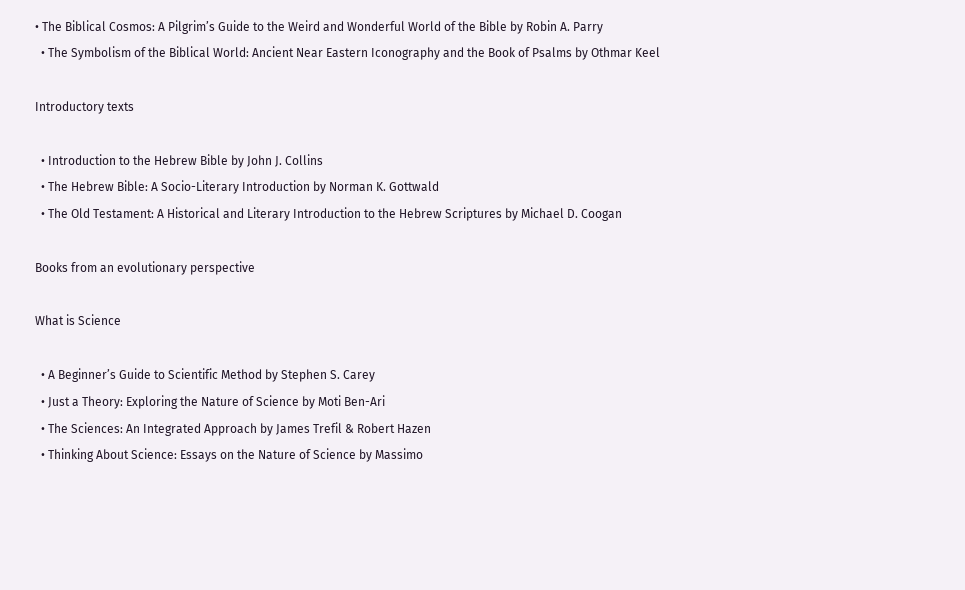• The Biblical Cosmos: A Pilgrim’s Guide to the Weird and Wonderful World of the Bible by Robin A. Parry
  • The Symbolism of the Biblical World: Ancient Near Eastern Iconography and the Book of Psalms by Othmar Keel

Introductory texts

  • Introduction to the Hebrew Bible by John J. Collins
  • The Hebrew Bible: A Socio-Literary Introduction by Norman K. Gottwald
  • The Old Testament: A Historical and Literary Introduction to the Hebrew Scriptures by Michael D. Coogan

Books from an evolutionary perspective

What is Science

  • A Beginner’s Guide to Scientific Method by Stephen S. Carey
  • Just a Theory: Exploring the Nature of Science by Moti Ben-Ari
  • The Sciences: An Integrated Approach by James Trefil & Robert Hazen
  • Thinking About Science: Essays on the Nature of Science by Massimo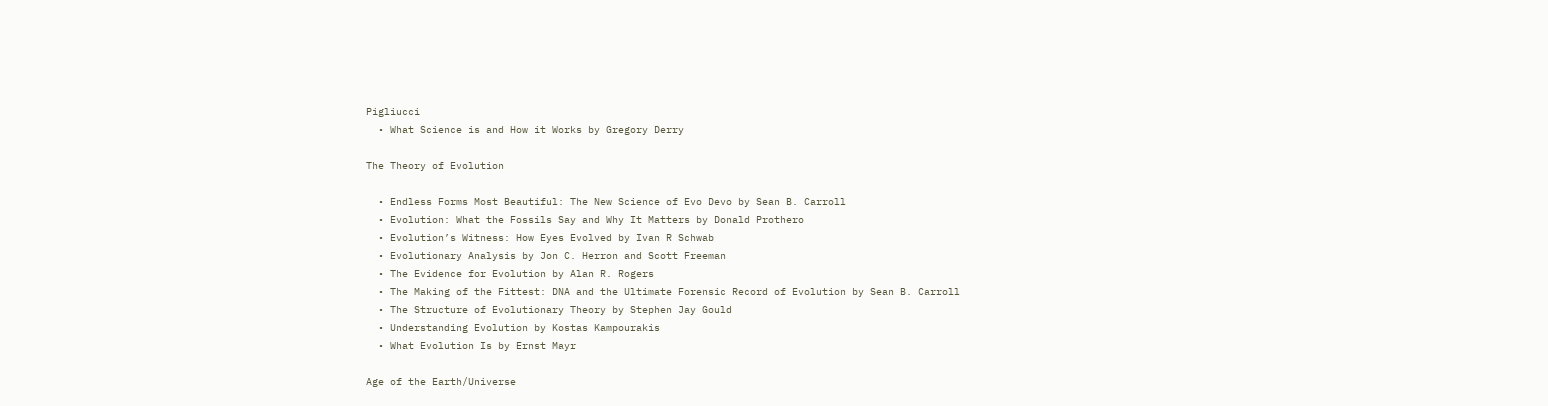Pigliucci
  • What Science is and How it Works by Gregory Derry

The Theory of Evolution

  • Endless Forms Most Beautiful: The New Science of Evo Devo by Sean B. Carroll
  • Evolution: What the Fossils Say and Why It Matters by Donald Prothero
  • Evolution’s Witness: How Eyes Evolved by Ivan R Schwab
  • Evolutionary Analysis by Jon C. Herron and Scott Freeman
  • The Evidence for Evolution by Alan R. Rogers
  • The Making of the Fittest: DNA and the Ultimate Forensic Record of Evolution by Sean B. Carroll
  • The Structure of Evolutionary Theory by Stephen Jay Gould
  • Understanding Evolution by Kostas Kampourakis
  • What Evolution Is by Ernst Mayr

Age of the Earth/Universe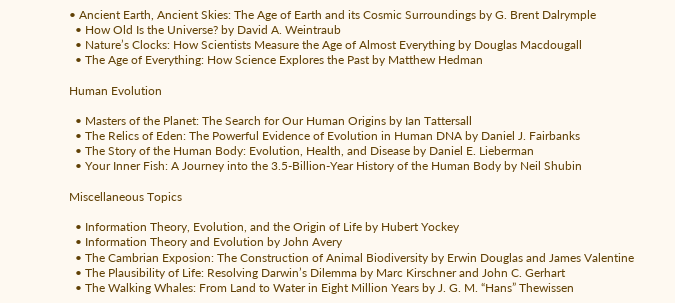• Ancient Earth, Ancient Skies: The Age of Earth and its Cosmic Surroundings by G. Brent Dalrymple
  • How Old Is the Universe? by David A. Weintraub
  • Nature’s Clocks: How Scientists Measure the Age of Almost Everything by Douglas Macdougall
  • The Age of Everything: How Science Explores the Past by Matthew Hedman

Human Evolution

  • Masters of the Planet: The Search for Our Human Origins by Ian Tattersall
  • The Relics of Eden: The Powerful Evidence of Evolution in Human DNA by Daniel J. Fairbanks
  • The Story of the Human Body: Evolution, Health, and Disease by Daniel E. Lieberman
  • Your Inner Fish: A Journey into the 3.5-Billion-Year History of the Human Body by Neil Shubin

Miscellaneous Topics

  • Information Theory, Evolution, and the Origin of Life by Hubert Yockey
  • Information Theory and Evolution by John Avery
  • The Cambrian Exposion: The Construction of Animal Biodiversity by Erwin Douglas and James Valentine
  • The Plausibility of Life: Resolving Darwin’s Dilemma by Marc Kirschner and John C. Gerhart
  • The Walking Whales: From Land to Water in Eight Million Years by J. G. M. “Hans” Thewissen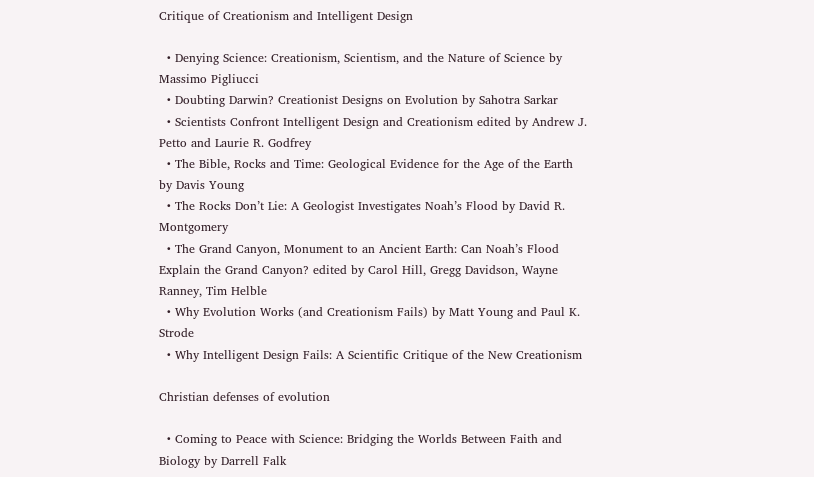Critique of Creationism and Intelligent Design

  • Denying Science: Creationism, Scientism, and the Nature of Science by Massimo Pigliucci
  • Doubting Darwin? Creationist Designs on Evolution by Sahotra Sarkar
  • Scientists Confront Intelligent Design and Creationism edited by Andrew J. Petto and Laurie R. Godfrey
  • The Bible, Rocks and Time: Geological Evidence for the Age of the Earth by Davis Young
  • The Rocks Don’t Lie: A Geologist Investigates Noah’s Flood by David R. Montgomery
  • The Grand Canyon, Monument to an Ancient Earth: Can Noah’s Flood Explain the Grand Canyon? edited by Carol Hill, Gregg Davidson, Wayne Ranney, Tim Helble
  • Why Evolution Works (and Creationism Fails) by Matt Young and Paul K. Strode
  • Why Intelligent Design Fails: A Scientific Critique of the New Creationism

Christian defenses of evolution

  • Coming to Peace with Science: Bridging the Worlds Between Faith and Biology by Darrell Falk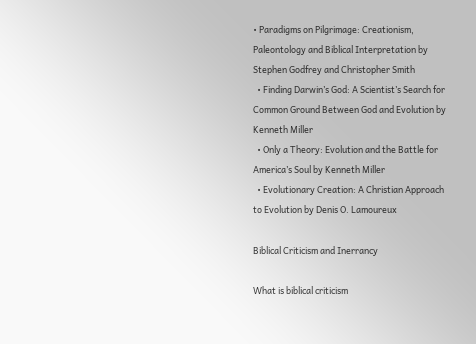• Paradigms on Pilgrimage: Creationism, Paleontology and Biblical Interpretation by Stephen Godfrey and Christopher Smith
  • Finding Darwin’s God: A Scientist’s Search for Common Ground Between God and Evolution by Kenneth Miller
  • Only a Theory: Evolution and the Battle for America’s Soul by Kenneth Miller
  • Evolutionary Creation: A Christian Approach to Evolution by Denis O. Lamoureux

Biblical Criticism and Inerrancy

What is biblical criticism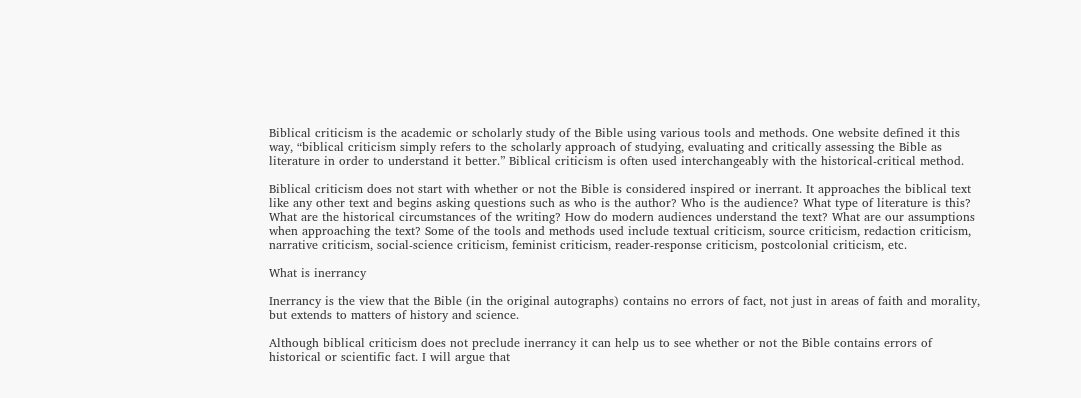Biblical criticism is the academic or scholarly study of the Bible using various tools and methods. One website defined it this way, “biblical criticism simply refers to the scholarly approach of studying, evaluating and critically assessing the Bible as literature in order to understand it better.” Biblical criticism is often used interchangeably with the historical-critical method.

Biblical criticism does not start with whether or not the Bible is considered inspired or inerrant. It approaches the biblical text like any other text and begins asking questions such as who is the author? Who is the audience? What type of literature is this? What are the historical circumstances of the writing? How do modern audiences understand the text? What are our assumptions when approaching the text? Some of the tools and methods used include textual criticism, source criticism, redaction criticism, narrative criticism, social-science criticism, feminist criticism, reader-response criticism, postcolonial criticism, etc.

What is inerrancy

Inerrancy is the view that the Bible (in the original autographs) contains no errors of fact, not just in areas of faith and morality, but extends to matters of history and science.

Although biblical criticism does not preclude inerrancy it can help us to see whether or not the Bible contains errors of historical or scientific fact. I will argue that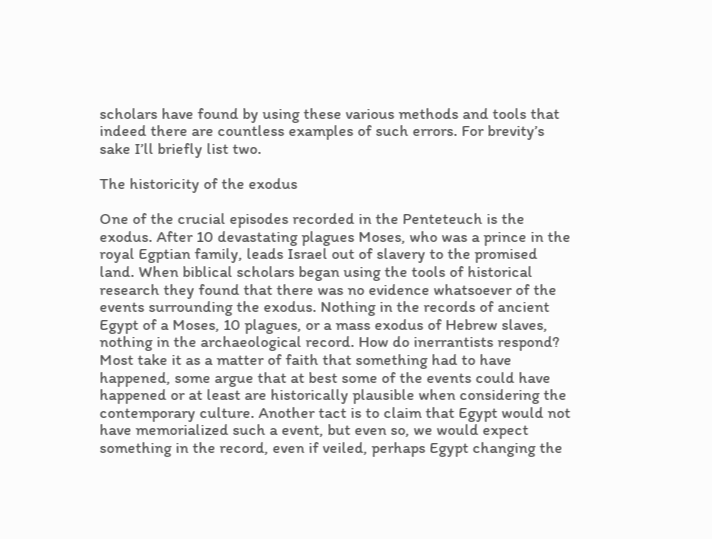scholars have found by using these various methods and tools that indeed there are countless examples of such errors. For brevity’s sake I’ll briefly list two.

The historicity of the exodus

One of the crucial episodes recorded in the Penteteuch is the exodus. After 10 devastating plagues Moses, who was a prince in the royal Egptian family, leads Israel out of slavery to the promised land. When biblical scholars began using the tools of historical research they found that there was no evidence whatsoever of the events surrounding the exodus. Nothing in the records of ancient Egypt of a Moses, 10 plagues, or a mass exodus of Hebrew slaves, nothing in the archaeological record. How do inerrantists respond? Most take it as a matter of faith that something had to have happened, some argue that at best some of the events could have happened or at least are historically plausible when considering the contemporary culture. Another tact is to claim that Egypt would not have memorialized such a event, but even so, we would expect something in the record, even if veiled, perhaps Egypt changing the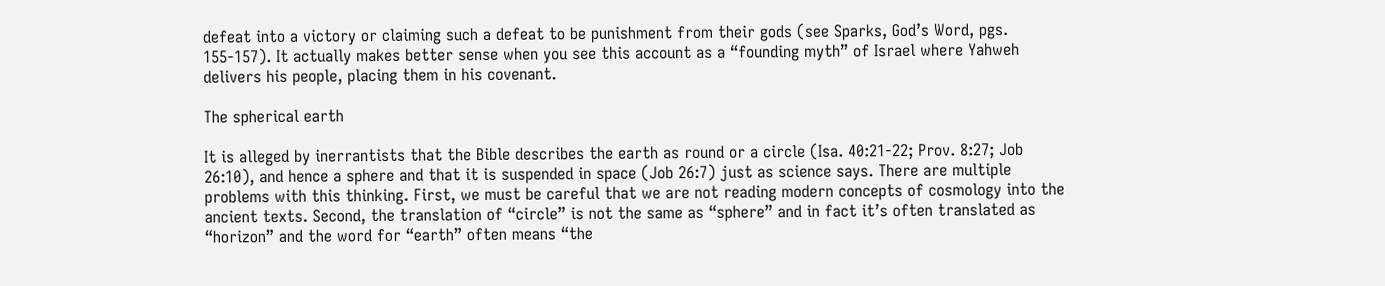defeat into a victory or claiming such a defeat to be punishment from their gods (see Sparks, God’s Word, pgs. 155-157). It actually makes better sense when you see this account as a “founding myth” of Israel where Yahweh delivers his people, placing them in his covenant.

The spherical earth

It is alleged by inerrantists that the Bible describes the earth as round or a circle (Isa. 40:21-22; Prov. 8:27; Job 26:10), and hence a sphere and that it is suspended in space (Job 26:7) just as science says. There are multiple problems with this thinking. First, we must be careful that we are not reading modern concepts of cosmology into the ancient texts. Second, the translation of “circle” is not the same as “sphere” and in fact it’s often translated as “horizon” and the word for “earth” often means “the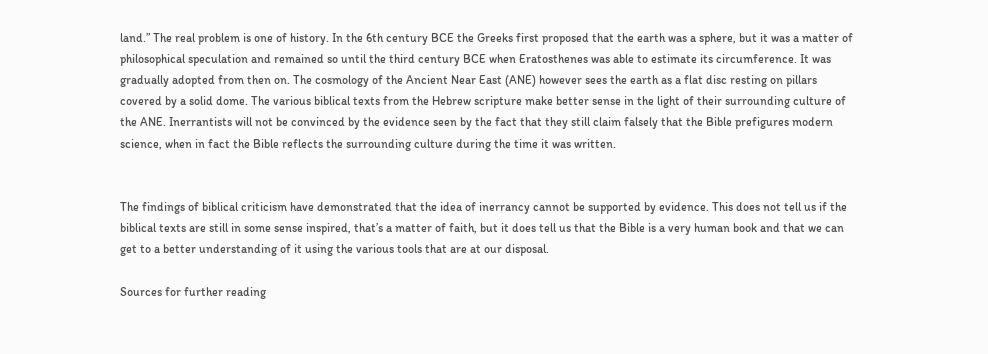land.” The real problem is one of history. In the 6th century BCE the Greeks first proposed that the earth was a sphere, but it was a matter of philosophical speculation and remained so until the third century BCE when Eratosthenes was able to estimate its circumference. It was gradually adopted from then on. The cosmology of the Ancient Near East (ANE) however sees the earth as a flat disc resting on pillars covered by a solid dome. The various biblical texts from the Hebrew scripture make better sense in the light of their surrounding culture of the ANE. Inerrantists will not be convinced by the evidence seen by the fact that they still claim falsely that the Bible prefigures modern science, when in fact the Bible reflects the surrounding culture during the time it was written.


The findings of biblical criticism have demonstrated that the idea of inerrancy cannot be supported by evidence. This does not tell us if the biblical texts are still in some sense inspired, that’s a matter of faith, but it does tell us that the Bible is a very human book and that we can get to a better understanding of it using the various tools that are at our disposal.

Sources for further reading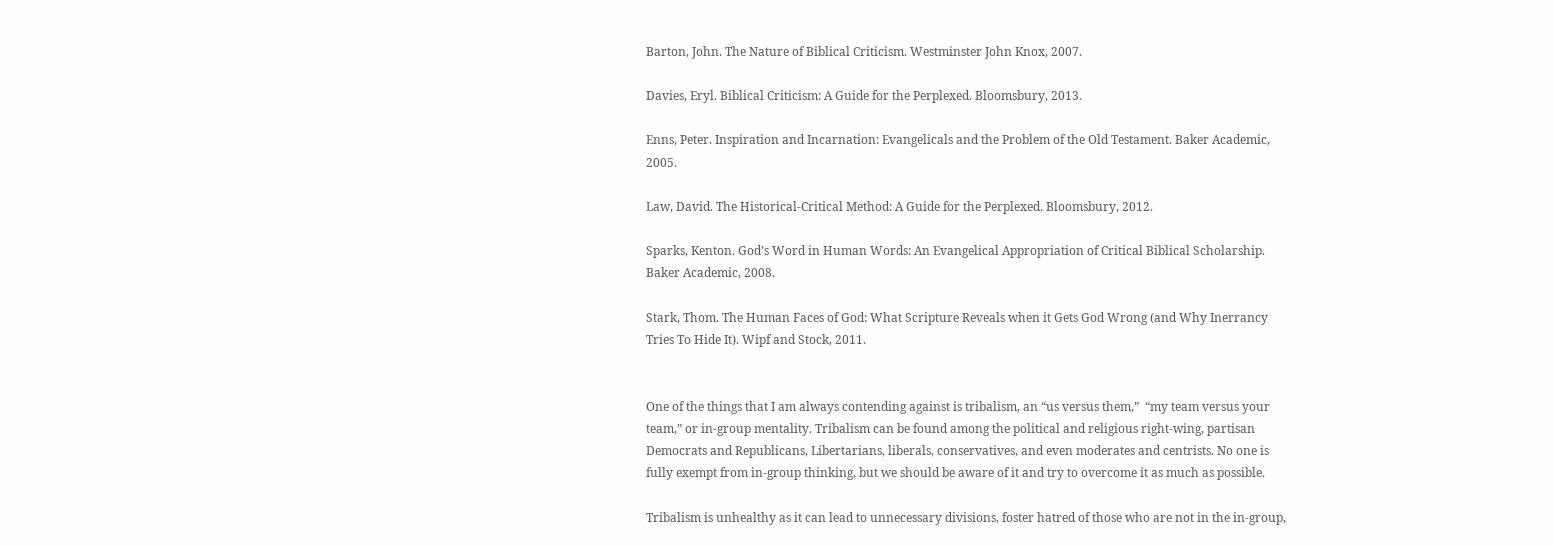Barton, John. The Nature of Biblical Criticism. Westminster John Knox, 2007.

Davies, Eryl. Biblical Criticism: A Guide for the Perplexed. Bloomsbury, 2013.

Enns, Peter. Inspiration and Incarnation: Evangelicals and the Problem of the Old Testament. Baker Academic, 2005.

Law, David. The Historical-Critical Method: A Guide for the Perplexed. Bloomsbury, 2012.

Sparks, Kenton. God’s Word in Human Words: An Evangelical Appropriation of Critical Biblical Scholarship. Baker Academic, 2008.

Stark, Thom. The Human Faces of God: What Scripture Reveals when it Gets God Wrong (and Why Inerrancy Tries To Hide It). Wipf and Stock, 2011.


One of the things that I am always contending against is tribalism, an “us versus them,”  “my team versus your team,” or in-group mentality. Tribalism can be found among the political and religious right-wing, partisan Democrats and Republicans, Libertarians, liberals, conservatives, and even moderates and centrists. No one is fully exempt from in-group thinking, but we should be aware of it and try to overcome it as much as possible.

Tribalism is unhealthy as it can lead to unnecessary divisions, foster hatred of those who are not in the in-group,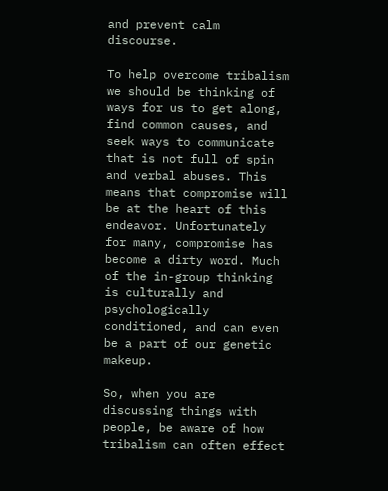and prevent calm discourse.

To help overcome tribalism we should be thinking of ways for us to get along, find common causes, and seek ways to communicate that is not full of spin and verbal abuses. This means that compromise will be at the heart of this endeavor. Unfortunately for many, compromise has become a dirty word. Much of the in-group thinking is culturally and psychologically conditioned, and can even be a part of our genetic makeup.

So, when you are discussing things with people, be aware of how tribalism can often effect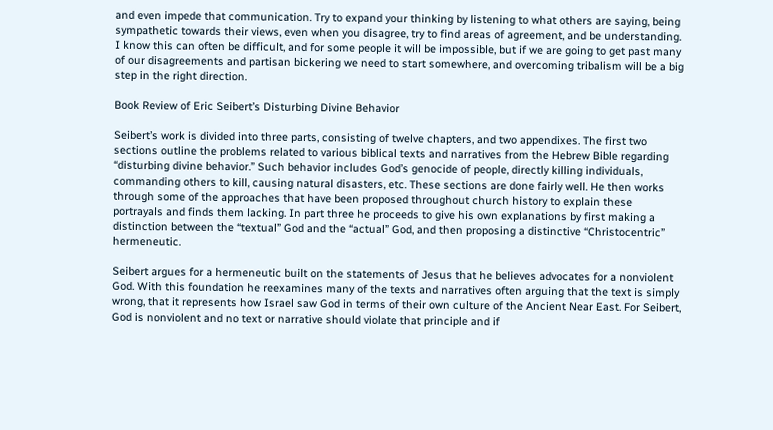and even impede that communication. Try to expand your thinking by listening to what others are saying, being sympathetic towards their views, even when you disagree, try to find areas of agreement, and be understanding. I know this can often be difficult, and for some people it will be impossible, but if we are going to get past many of our disagreements and partisan bickering we need to start somewhere, and overcoming tribalism will be a big step in the right direction.

Book Review of Eric Seibert’s Disturbing Divine Behavior

Seibert’s work is divided into three parts, consisting of twelve chapters, and two appendixes. The first two sections outline the problems related to various biblical texts and narratives from the Hebrew Bible regarding “disturbing divine behavior.” Such behavior includes God’s genocide of people, directly killing individuals, commanding others to kill, causing natural disasters, etc. These sections are done fairly well. He then works through some of the approaches that have been proposed throughout church history to explain these portrayals and finds them lacking. In part three he proceeds to give his own explanations by first making a distinction between the “textual” God and the “actual” God, and then proposing a distinctive “Christocentric” hermeneutic.

Seibert argues for a hermeneutic built on the statements of Jesus that he believes advocates for a nonviolent God. With this foundation he reexamines many of the texts and narratives often arguing that the text is simply wrong, that it represents how Israel saw God in terms of their own culture of the Ancient Near East. For Seibert, God is nonviolent and no text or narrative should violate that principle and if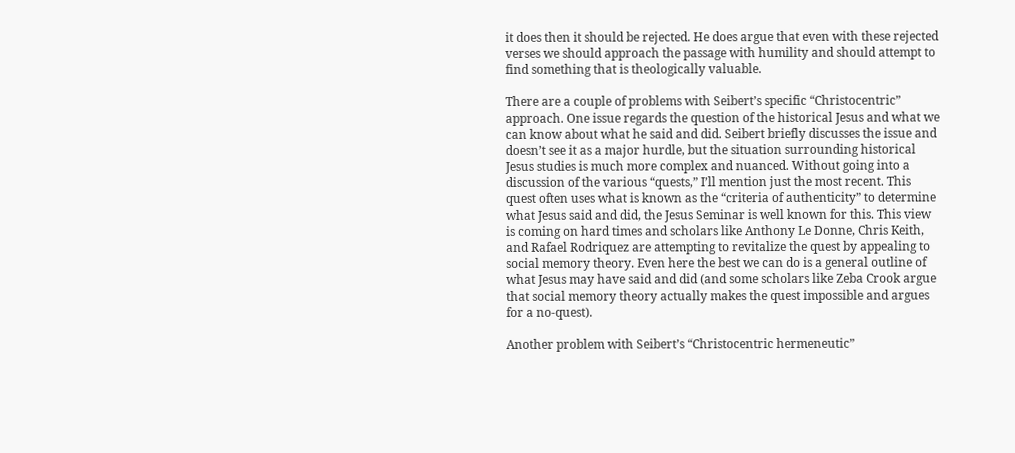it does then it should be rejected. He does argue that even with these rejected verses we should approach the passage with humility and should attempt to find something that is theologically valuable.

There are a couple of problems with Seibert’s specific “Christocentric” approach. One issue regards the question of the historical Jesus and what we can know about what he said and did. Seibert briefly discusses the issue and doesn’t see it as a major hurdle, but the situation surrounding historical Jesus studies is much more complex and nuanced. Without going into a discussion of the various “quests,” I’ll mention just the most recent. This quest often uses what is known as the “criteria of authenticity” to determine what Jesus said and did, the Jesus Seminar is well known for this. This view is coming on hard times and scholars like Anthony Le Donne, Chris Keith, and Rafael Rodriquez are attempting to revitalize the quest by appealing to social memory theory. Even here the best we can do is a general outline of what Jesus may have said and did (and some scholars like Zeba Crook argue that social memory theory actually makes the quest impossible and argues for a no-quest).

Another problem with Seibert’s “Christocentric hermeneutic”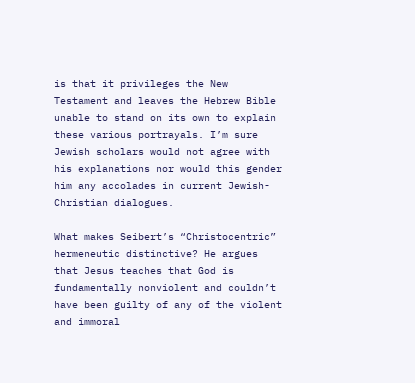is that it privileges the New Testament and leaves the Hebrew Bible unable to stand on its own to explain these various portrayals. I’m sure Jewish scholars would not agree with his explanations nor would this gender him any accolades in current Jewish-Christian dialogues.

What makes Seibert’s “Christocentric” hermeneutic distinctive? He argues that Jesus teaches that God is fundamentally nonviolent and couldn’t have been guilty of any of the violent and immoral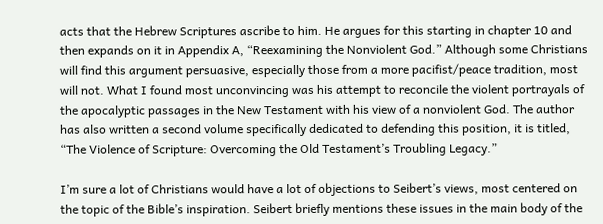acts that the Hebrew Scriptures ascribe to him. He argues for this starting in chapter 10 and then expands on it in Appendix A, “Reexamining the Nonviolent God.” Although some Christians will find this argument persuasive, especially those from a more pacifist/peace tradition, most will not. What I found most unconvincing was his attempt to reconcile the violent portrayals of the apocalyptic passages in the New Testament with his view of a nonviolent God. The author has also written a second volume specifically dedicated to defending this position, it is titled, “The Violence of Scripture: Overcoming the Old Testament’s Troubling Legacy.”

I’m sure a lot of Christians would have a lot of objections to Seibert’s views, most centered on the topic of the Bible’s inspiration. Seibert briefly mentions these issues in the main body of the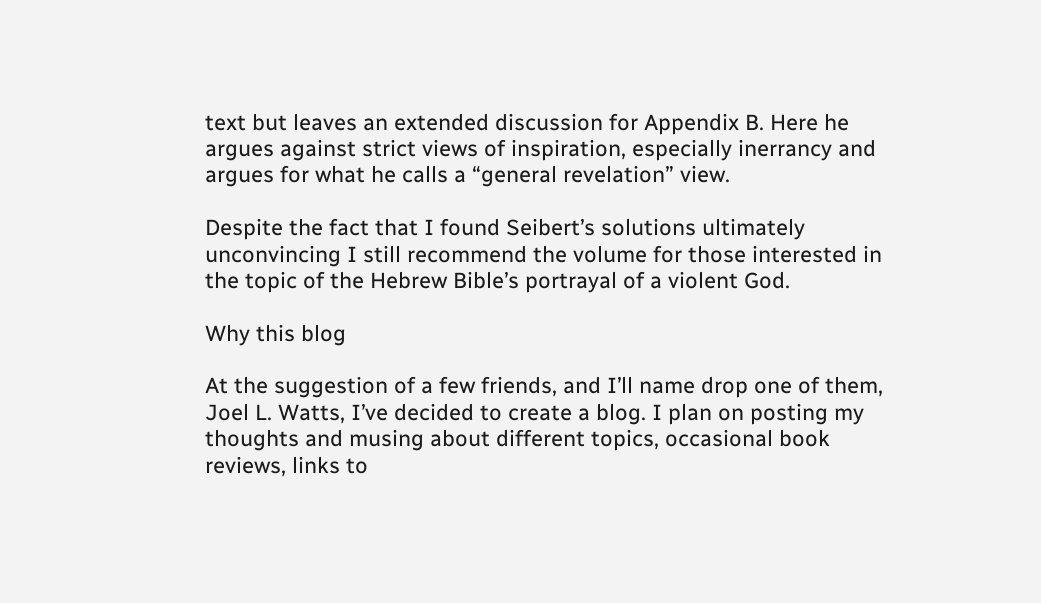text but leaves an extended discussion for Appendix B. Here he argues against strict views of inspiration, especially inerrancy and argues for what he calls a “general revelation” view.

Despite the fact that I found Seibert’s solutions ultimately unconvincing I still recommend the volume for those interested in the topic of the Hebrew Bible’s portrayal of a violent God.

Why this blog

At the suggestion of a few friends, and I’ll name drop one of them, Joel L. Watts, I’ve decided to create a blog. I plan on posting my thoughts and musing about different topics, occasional book reviews, links to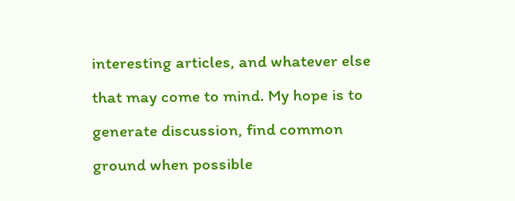interesting articles, and whatever else that may come to mind. My hope is to generate discussion, find common ground when possible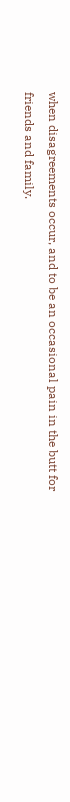when disagreements occur, and to be an occasional pain in the butt for friends and family.